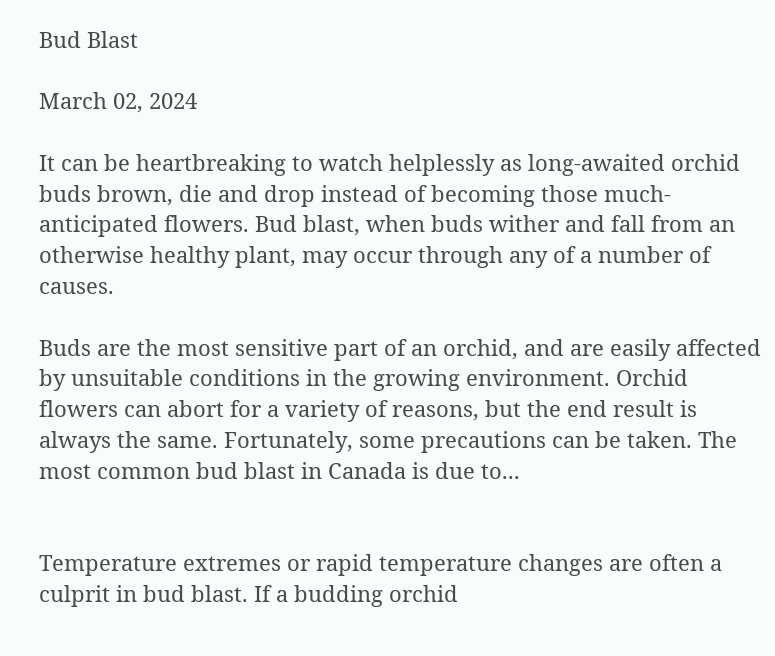Bud Blast

March 02, 2024

It can be heartbreaking to watch helplessly as long-awaited orchid buds brown, die and drop instead of becoming those much-anticipated flowers. Bud blast, when buds wither and fall from an otherwise healthy plant, may occur through any of a number of causes.

Buds are the most sensitive part of an orchid, and are easily affected by unsuitable conditions in the growing environment. Orchid flowers can abort for a variety of reasons, but the end result is always the same. Fortunately, some precautions can be taken. The most common bud blast in Canada is due to...


Temperature extremes or rapid temperature changes are often a culprit in bud blast. If a budding orchid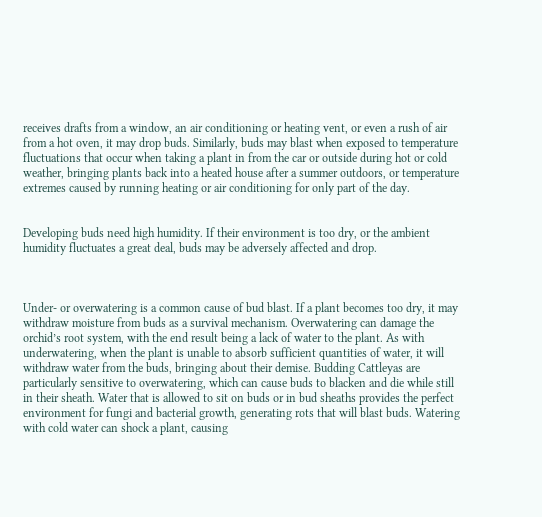receives drafts from a window, an air conditioning or heating vent, or even a rush of air from a hot oven, it may drop buds. Similarly, buds may blast when exposed to temperature fluctuations that occur when taking a plant in from the car or outside during hot or cold weather, bringing plants back into a heated house after a summer outdoors, or temperature extremes caused by running heating or air conditioning for only part of the day.


Developing buds need high humidity. If their environment is too dry, or the ambient humidity fluctuates a great deal, buds may be adversely affected and drop.



Under- or overwatering is a common cause of bud blast. If a plant becomes too dry, it may withdraw moisture from buds as a survival mechanism. Overwatering can damage the orchid’s root system, with the end result being a lack of water to the plant. As with underwatering, when the plant is unable to absorb sufficient quantities of water, it will withdraw water from the buds, bringing about their demise. Budding Cattleyas are particularly sensitive to overwatering, which can cause buds to blacken and die while still in their sheath. Water that is allowed to sit on buds or in bud sheaths provides the perfect environment for fungi and bacterial growth, generating rots that will blast buds. Watering with cold water can shock a plant, causing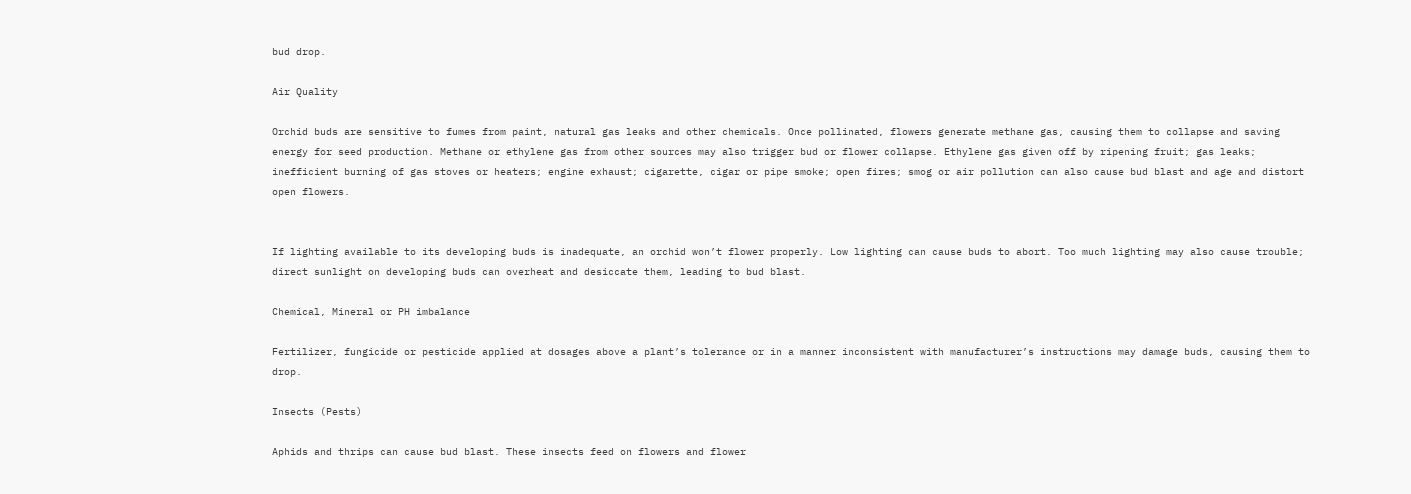bud drop.

Air Quality

Orchid buds are sensitive to fumes from paint, natural gas leaks and other chemicals. Once pollinated, flowers generate methane gas, causing them to collapse and saving energy for seed production. Methane or ethylene gas from other sources may also trigger bud or flower collapse. Ethylene gas given off by ripening fruit; gas leaks; inefficient burning of gas stoves or heaters; engine exhaust; cigarette, cigar or pipe smoke; open fires; smog or air pollution can also cause bud blast and age and distort open flowers.


If lighting available to its developing buds is inadequate, an orchid won’t flower properly. Low lighting can cause buds to abort. Too much lighting may also cause trouble; direct sunlight on developing buds can overheat and desiccate them, leading to bud blast.

Chemical, Mineral or PH imbalance

Fertilizer, fungicide or pesticide applied at dosages above a plant’s tolerance or in a manner inconsistent with manufacturer’s instructions may damage buds, causing them to drop.

Insects (Pests)

Aphids and thrips can cause bud blast. These insects feed on flowers and flower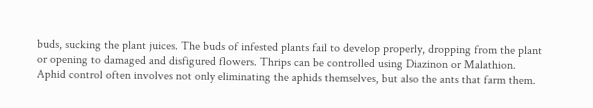buds, sucking the plant juices. The buds of infested plants fail to develop properly, dropping from the plant or opening to damaged and disfigured flowers. Thrips can be controlled using Diazinon or Malathion. Aphid control often involves not only eliminating the aphids themselves, but also the ants that farm them.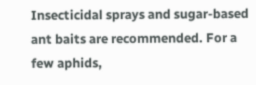Insecticidal sprays and sugar-based ant baits are recommended. For a few aphids,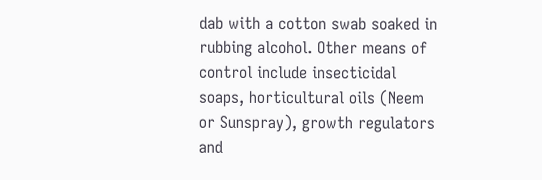dab with a cotton swab soaked in rubbing alcohol. Other means of control include insecticidal soaps, horticultural oils (Neem or Sunspray), growth regulators and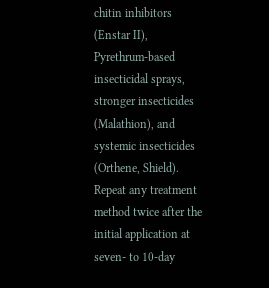chitin inhibitors (Enstar II), Pyrethrum-based insecticidal sprays, stronger insecticides (Malathion), and systemic insecticides (Orthene, Shield). Repeat any treatment method twice after the initial application at seven- to 10-day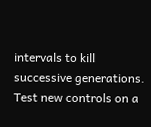intervals to kill successive generations. Test new controls on a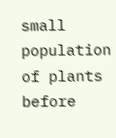small population of plants before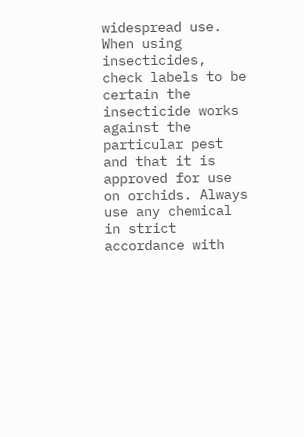widespread use. When using insecticides, check labels to be certain the insecticide works against the particular pest and that it is approved for use on orchids. Always use any chemical in strict accordance with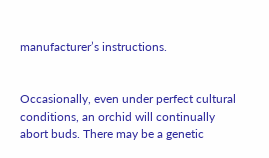manufacturer’s instructions.


Occasionally, even under perfect cultural conditions, an orchid will continually abort buds. There may be a genetic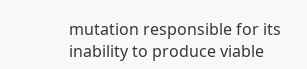mutation responsible for its inability to produce viable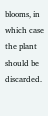blooms, in which case the plant should be discarded.